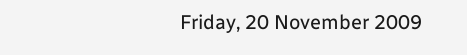Friday, 20 November 2009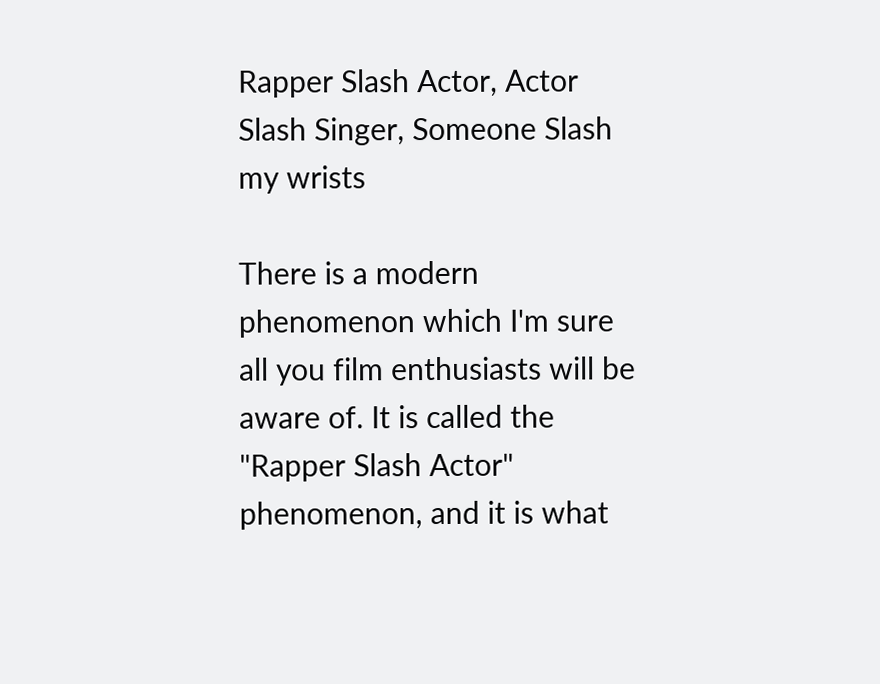Rapper Slash Actor, Actor Slash Singer, Someone Slash my wrists

There is a modern phenomenon which I'm sure all you film enthusiasts will be aware of. It is called the "Rapper Slash Actor" phenomenon, and it is what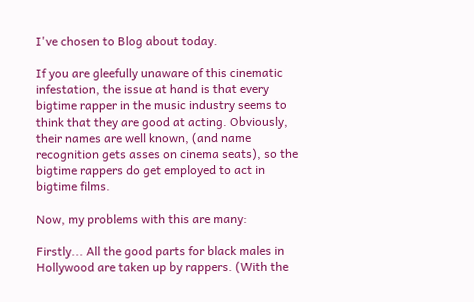I've chosen to Blog about today.

If you are gleefully unaware of this cinematic infestation, the issue at hand is that every bigtime rapper in the music industry seems to think that they are good at acting. Obviously, their names are well known, (and name recognition gets asses on cinema seats), so the bigtime rappers do get employed to act in bigtime films.

Now, my problems with this are many:

Firstly... All the good parts for black males in Hollywood are taken up by rappers. (With the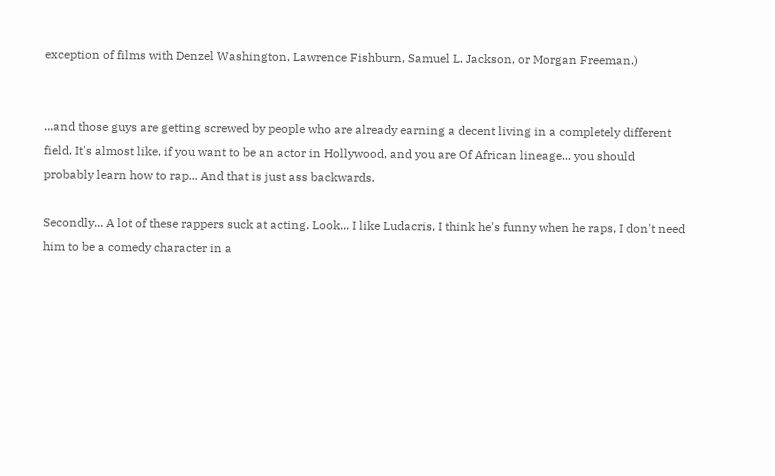exception of films with Denzel Washington, Lawrence Fishburn, Samuel L. Jackson, or Morgan Freeman.)


...and those guys are getting screwed by people who are already earning a decent living in a completely different field. It's almost like, if you want to be an actor in Hollywood, and you are Of African lineage... you should probably learn how to rap... And that is just ass backwards.

Secondly... A lot of these rappers suck at acting. Look... I like Ludacris, I think he's funny when he raps, I don't need him to be a comedy character in a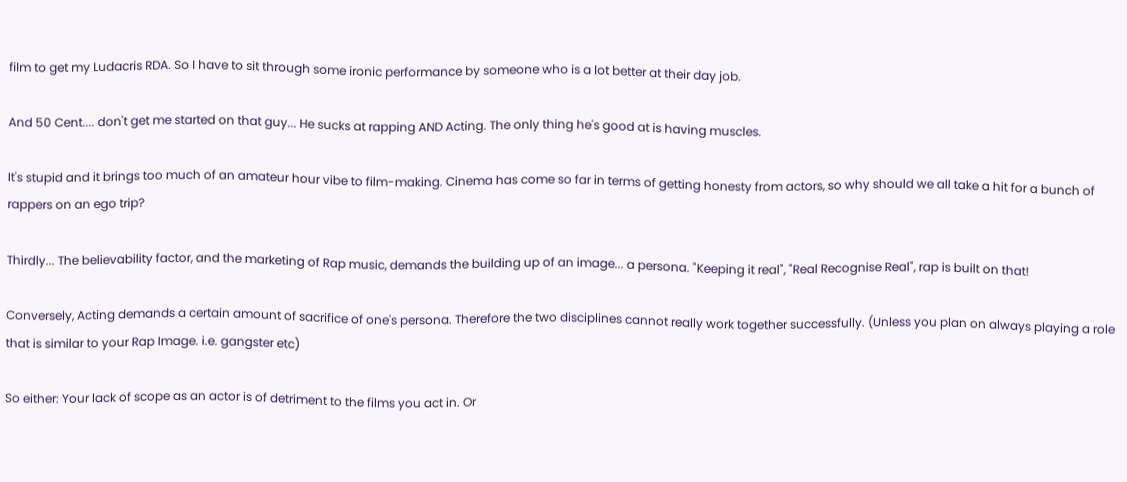film to get my Ludacris RDA. So I have to sit through some ironic performance by someone who is a lot better at their day job.

And 50 Cent.... don't get me started on that guy... He sucks at rapping AND Acting. The only thing he's good at is having muscles.

It's stupid and it brings too much of an amateur hour vibe to film-making. Cinema has come so far in terms of getting honesty from actors, so why should we all take a hit for a bunch of rappers on an ego trip?

Thirdly... The believability factor, and the marketing of Rap music, demands the building up of an image... a persona. "Keeping it real", "Real Recognise Real", rap is built on that!

Conversely, Acting demands a certain amount of sacrifice of one's persona. Therefore the two disciplines cannot really work together successfully. (Unless you plan on always playing a role that is similar to your Rap Image. i.e. gangster etc)

So either: Your lack of scope as an actor is of detriment to the films you act in. Or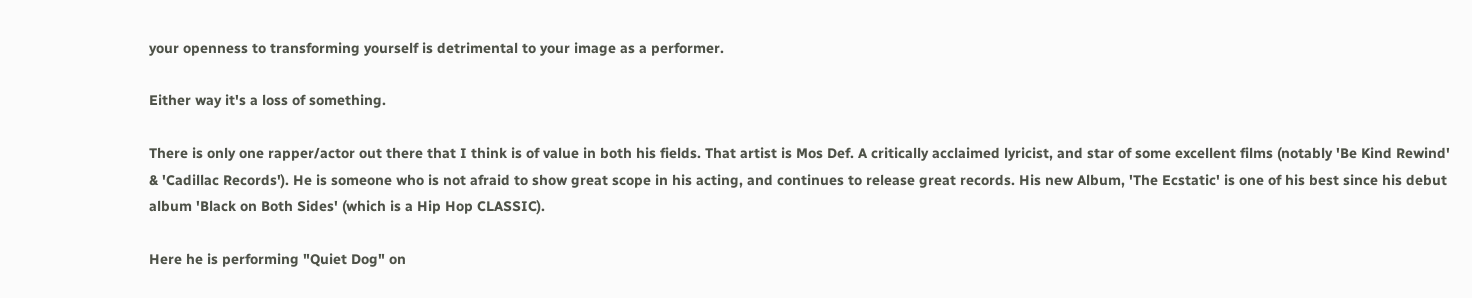your openness to transforming yourself is detrimental to your image as a performer.

Either way it's a loss of something.

There is only one rapper/actor out there that I think is of value in both his fields. That artist is Mos Def. A critically acclaimed lyricist, and star of some excellent films (notably 'Be Kind Rewind' & 'Cadillac Records'). He is someone who is not afraid to show great scope in his acting, and continues to release great records. His new Album, 'The Ecstatic' is one of his best since his debut album 'Black on Both Sides' (which is a Hip Hop CLASSIC).

Here he is performing "Quiet Dog" on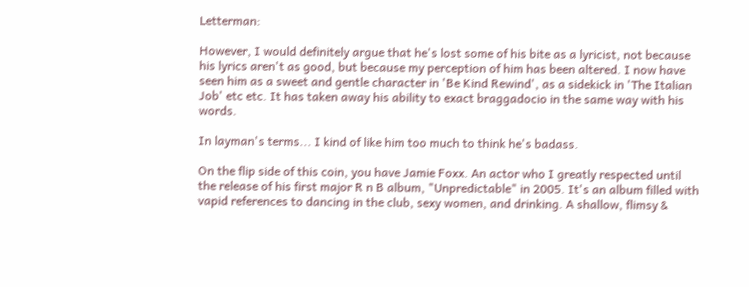Letterman:

However, I would definitely argue that he's lost some of his bite as a lyricist, not because his lyrics aren't as good, but because my perception of him has been altered. I now have seen him as a sweet and gentle character in 'Be Kind Rewind', as a sidekick in 'The Italian Job' etc etc. It has taken away his ability to exact braggadocio in the same way with his words.

In layman's terms... I kind of like him too much to think he's badass.

On the flip side of this coin, you have Jamie Foxx. An actor who I greatly respected until the release of his first major R n B album, "Unpredictable" in 2005. It's an album filled with vapid references to dancing in the club, sexy women, and drinking. A shallow, flimsy &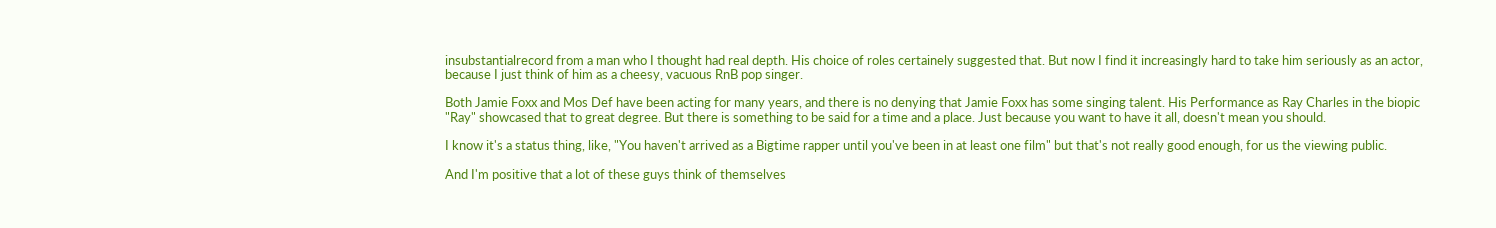insubstantialrecord from a man who I thought had real depth. His choice of roles certainely suggested that. But now I find it increasingly hard to take him seriously as an actor, because I just think of him as a cheesy, vacuous RnB pop singer.

Both Jamie Foxx and Mos Def have been acting for many years, and there is no denying that Jamie Foxx has some singing talent. His Performance as Ray Charles in the biopic "Ray" showcased that to great degree. But there is something to be said for a time and a place. Just because you want to have it all, doesn't mean you should.

I know it's a status thing, like, "You haven't arrived as a Bigtime rapper until you've been in at least one film" but that's not really good enough, for us the viewing public.

And I'm positive that a lot of these guys think of themselves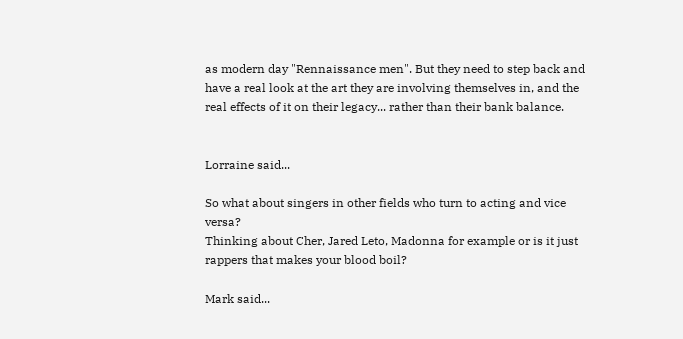as modern day "Rennaissance men". But they need to step back and have a real look at the art they are involving themselves in, and the real effects of it on their legacy... rather than their bank balance.


Lorraine said...

So what about singers in other fields who turn to acting and vice versa?
Thinking about Cher, Jared Leto, Madonna for example or is it just rappers that makes your blood boil?

Mark said...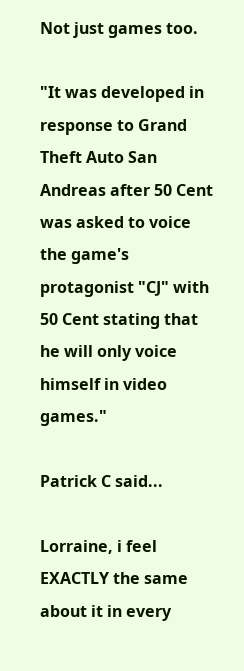Not just games too.

"It was developed in response to Grand Theft Auto San Andreas after 50 Cent was asked to voice the game's protagonist "CJ" with 50 Cent stating that he will only voice himself in video games."

Patrick C said...

Lorraine, i feel EXACTLY the same about it in every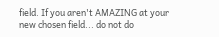field. If you aren't AMAZING at your new chosen field... do not do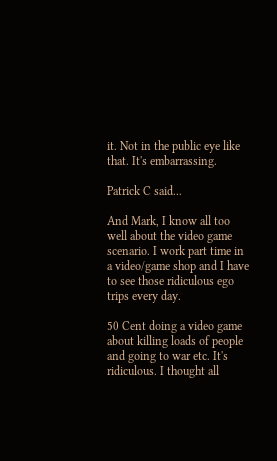it. Not in the public eye like that. It's embarrassing.

Patrick C said...

And Mark, I know all too well about the video game scenario. I work part time in a video/game shop and I have to see those ridiculous ego trips every day.

50 Cent doing a video game about killing loads of people and going to war etc. It's ridiculous. I thought all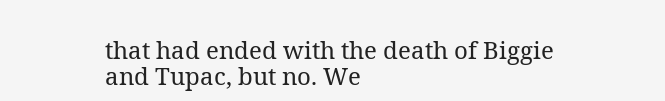that had ended with the death of Biggie and Tupac, but no. We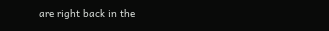are right back in the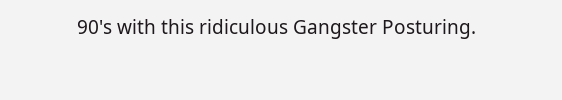90's with this ridiculous Gangster Posturing.